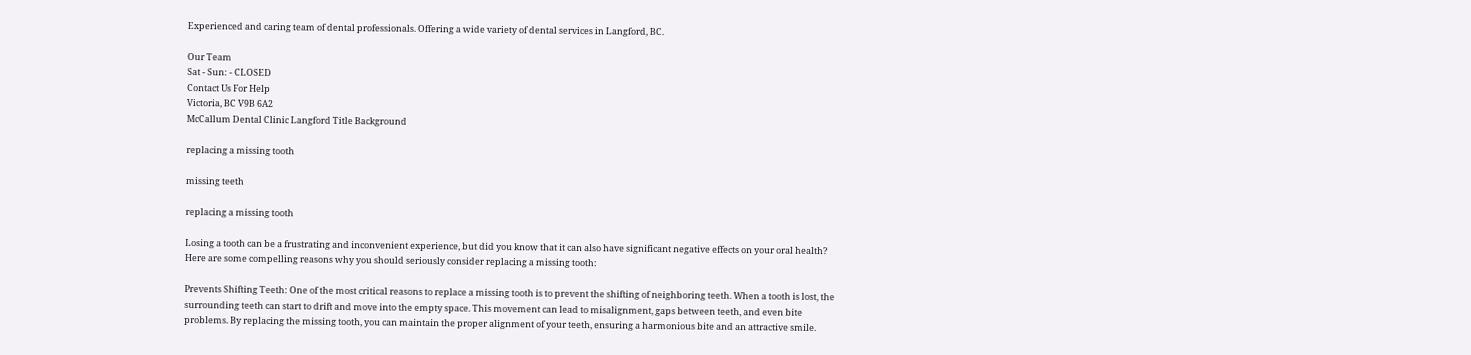Experienced and caring team of dental professionals. Offering a wide variety of dental services in Langford, BC.

Our Team
Sat - Sun: - CLOSED
Contact Us For Help
Victoria, BC V9B 6A2
McCallum Dental Clinic Langford Title Background

replacing a missing tooth

missing teeth

replacing a missing tooth

Losing a tooth can be a frustrating and inconvenient experience, but did you know that it can also have significant negative effects on your oral health? Here are some compelling reasons why you should seriously consider replacing a missing tooth:

Prevents Shifting Teeth: One of the most critical reasons to replace a missing tooth is to prevent the shifting of neighboring teeth. When a tooth is lost, the surrounding teeth can start to drift and move into the empty space. This movement can lead to misalignment, gaps between teeth, and even bite problems. By replacing the missing tooth, you can maintain the proper alignment of your teeth, ensuring a harmonious bite and an attractive smile.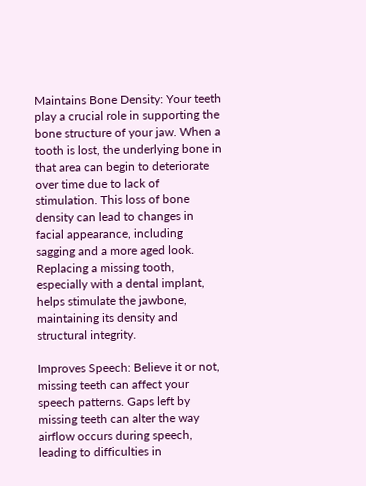Maintains Bone Density: Your teeth play a crucial role in supporting the bone structure of your jaw. When a tooth is lost, the underlying bone in that area can begin to deteriorate over time due to lack of stimulation. This loss of bone density can lead to changes in facial appearance, including sagging and a more aged look. Replacing a missing tooth, especially with a dental implant, helps stimulate the jawbone, maintaining its density and structural integrity.

Improves Speech: Believe it or not, missing teeth can affect your speech patterns. Gaps left by missing teeth can alter the way airflow occurs during speech, leading to difficulties in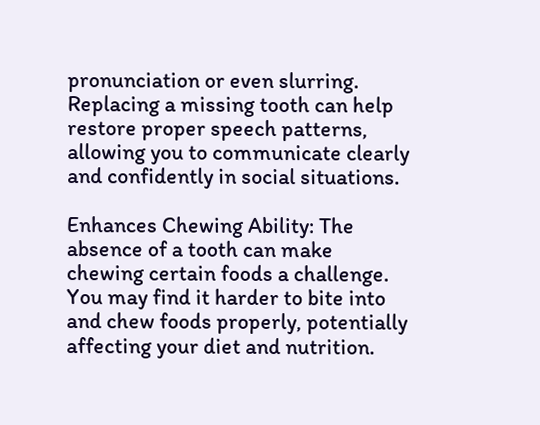pronunciation or even slurring. Replacing a missing tooth can help restore proper speech patterns, allowing you to communicate clearly and confidently in social situations.

Enhances Chewing Ability: The absence of a tooth can make chewing certain foods a challenge. You may find it harder to bite into and chew foods properly, potentially affecting your diet and nutrition.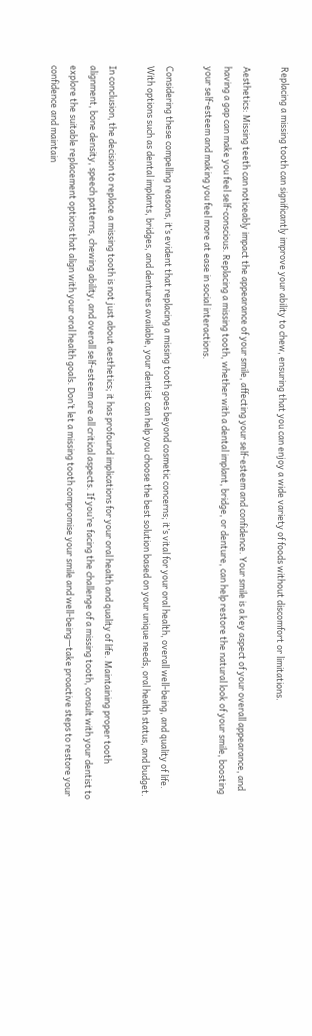Replacing a missing tooth can significantly improve your ability to chew, ensuring that you can enjoy a wide variety of foods without discomfort or limitations.

Aesthetics: Missing teeth can noticeably impact the appearance of your smile, affecting your self-esteem and confidence. Your smile is a key aspect of your overall appearance, and having a gap can make you feel self-conscious. Replacing a missing tooth, whether with a dental implant, bridge, or denture, can help restore the natural look of your smile, boosting your self-esteem and making you feel more at ease in social interactions.

Considering these compelling reasons, it’s evident that replacing a missing tooth goes beyond cosmetic concerns; it’s vital for your oral health, overall well-being, and quality of life. With options such as dental implants, bridges, and dentures available, your dentist can help you choose the best solution based on your unique needs, oral health status, and budget.

In conclusion, the decision to replace a missing tooth is not just about aesthetics; it has profound implications for your oral health and quality of life. Maintaining proper tooth alignment, bone density, speech patterns, chewing ability, and overall self-esteem are all critical aspects. If you’re facing the challenge of a missing tooth, consult with your dentist to explore the suitable replacement options that align with your oral health goals. Don’t let a missing tooth compromise your smile and well-being—take proactive steps to restore your confidence and maintain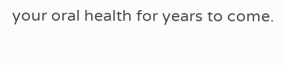your oral health for years to come.